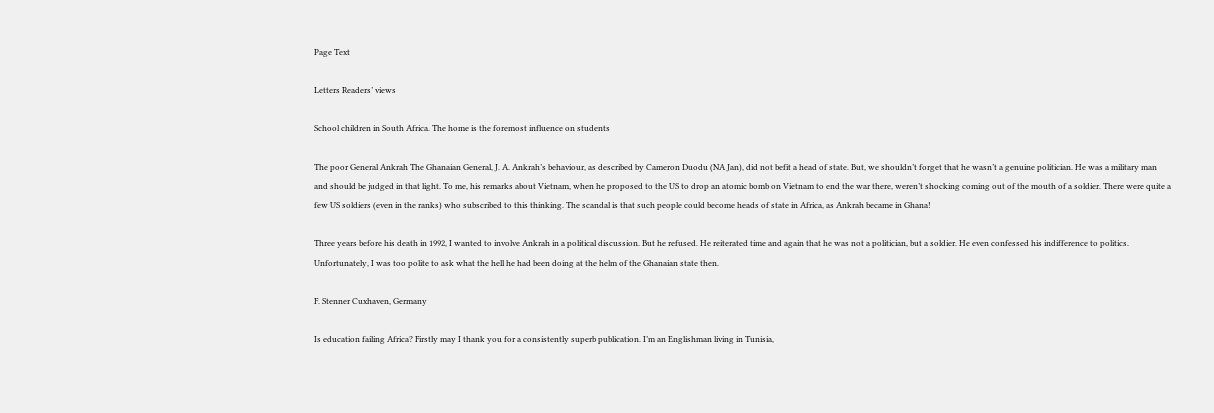Page Text

Letters Readers’ views

School children in South Africa. The home is the foremost influence on students

The poor General Ankrah The Ghanaian General, J. A. Ankrah’s behaviour, as described by Cameron Duodu (NA Jan), did not befit a head of state. But, we shouldn’t forget that he wasn’t a genuine politician. He was a military man and should be judged in that light. To me, his remarks about Vietnam, when he proposed to the US to drop an atomic bomb on Vietnam to end the war there, weren’t shocking coming out of the mouth of a soldier. There were quite a few US soldiers (even in the ranks) who subscribed to this thinking. The scandal is that such people could become heads of state in Africa, as Ankrah became in Ghana!

Three years before his death in 1992, I wanted to involve Ankrah in a political discussion. But he refused. He reiterated time and again that he was not a politician, but a soldier. He even confessed his indifference to politics. Unfortunately, I was too polite to ask what the hell he had been doing at the helm of the Ghanaian state then.

F. Stenner Cuxhaven, Germany

Is education failing Africa? Firstly may I thank you for a consistently superb publication. I’m an Englishman living in Tunisia,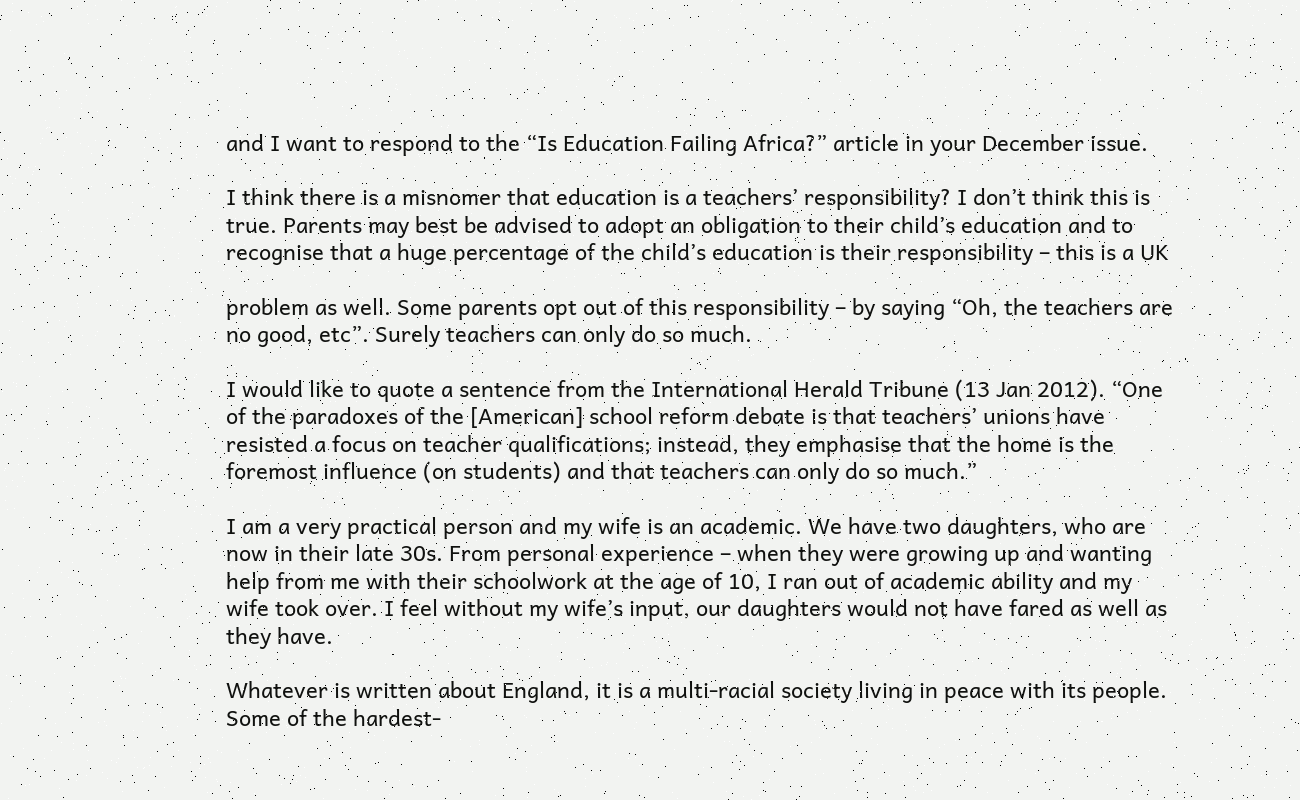and I want to respond to the “Is Education Failing Africa?” article in your December issue.

I think there is a misnomer that education is a teachers’ responsibility? I don’t think this is true. Parents may best be advised to adopt an obligation to their child’s education and to recognise that a huge percentage of the child’s education is their responsibility – this is a UK

problem as well. Some parents opt out of this responsibility – by saying “Oh, the teachers are no good, etc”. Surely teachers can only do so much.

I would like to quote a sentence from the International Herald Tribune (13 Jan 2012). “One of the paradoxes of the [American] school reform debate is that teachers’ unions have resisted a focus on teacher qualifications; instead, they emphasise that the home is the foremost influence (on students) and that teachers can only do so much.”

I am a very practical person and my wife is an academic. We have two daughters, who are now in their late 30s. From personal experience – when they were growing up and wanting help from me with their schoolwork at the age of 10, I ran out of academic ability and my wife took over. I feel without my wife’s input, our daughters would not have fared as well as they have.

Whatever is written about England, it is a multi-racial society living in peace with its people. Some of the hardest-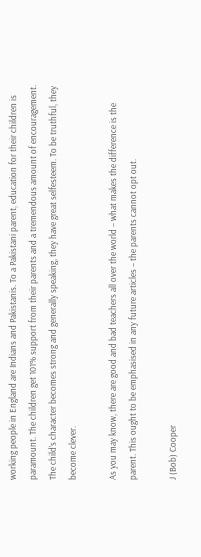working people in England are Indians and Pakistanis. To a Pakistani parent, education for their children is paramount. The children get 101% support from their parents and a tremendous amount of encouragement. The child’s character becomes strong and generally speaking, they have great selfesteem. To be truthful, they become clever.

As you may know, there are good and bad teachers all over the world – what makes the difference is the parent. This ought to be emphasised in any future articles – the parents cannot opt out.

J (Bob) Cooper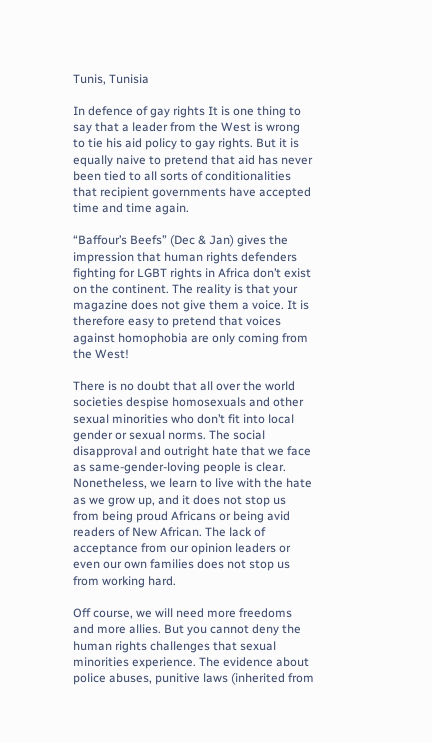Tunis, Tunisia

In defence of gay rights It is one thing to say that a leader from the West is wrong to tie his aid policy to gay rights. But it is equally naive to pretend that aid has never been tied to all sorts of conditionalities that recipient governments have accepted time and time again.

“Baffour’s Beefs” (Dec & Jan) gives the impression that human rights defenders fighting for LGBT rights in Africa don’t exist on the continent. The reality is that your magazine does not give them a voice. It is therefore easy to pretend that voices against homophobia are only coming from the West!

There is no doubt that all over the world societies despise homosexuals and other sexual minorities who don’t fit into local gender or sexual norms. The social disapproval and outright hate that we face as same-gender-loving people is clear. Nonetheless, we learn to live with the hate as we grow up, and it does not stop us from being proud Africans or being avid readers of New African. The lack of acceptance from our opinion leaders or even our own families does not stop us from working hard.

Off course, we will need more freedoms and more allies. But you cannot deny the human rights challenges that sexual minorities experience. The evidence about police abuses, punitive laws (inherited from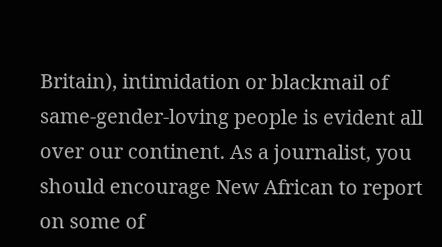Britain), intimidation or blackmail of same-gender-loving people is evident all over our continent. As a journalist, you should encourage New African to report on some of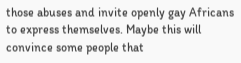those abuses and invite openly gay Africans to express themselves. Maybe this will convince some people that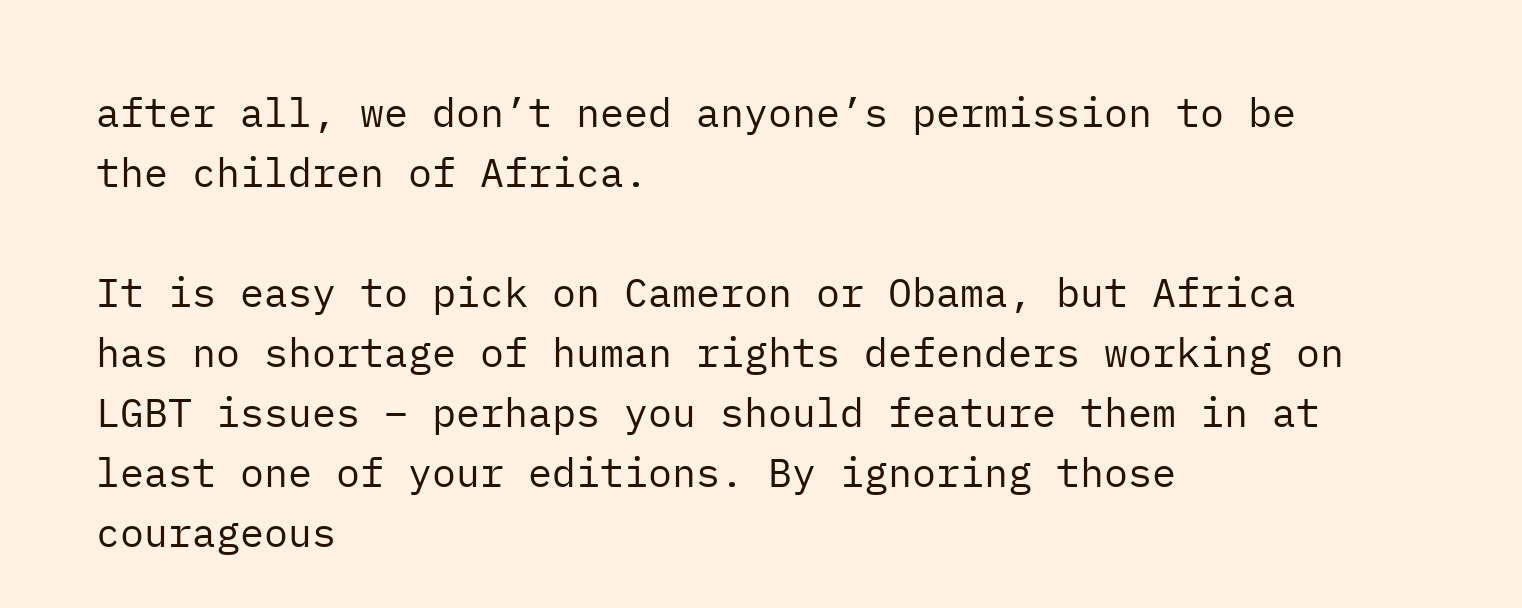after all, we don’t need anyone’s permission to be the children of Africa.

It is easy to pick on Cameron or Obama, but Africa has no shortage of human rights defenders working on LGBT issues – perhaps you should feature them in at least one of your editions. By ignoring those courageous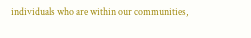individuals who are within our communities,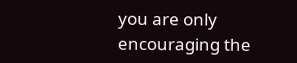you are only encouraging the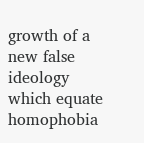growth of a new false ideology which equate homophobia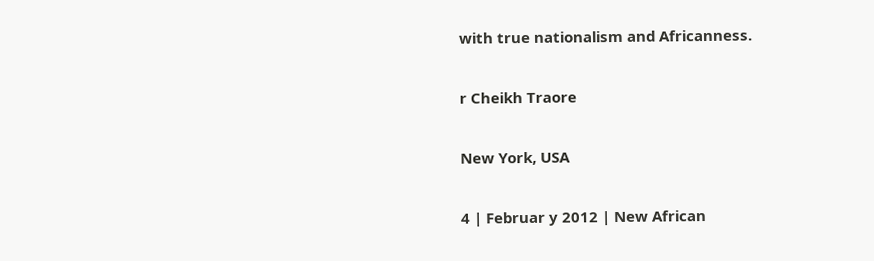with true nationalism and Africanness.

r Cheikh Traore

New York, USA

4 | Februar y 2012 | New African